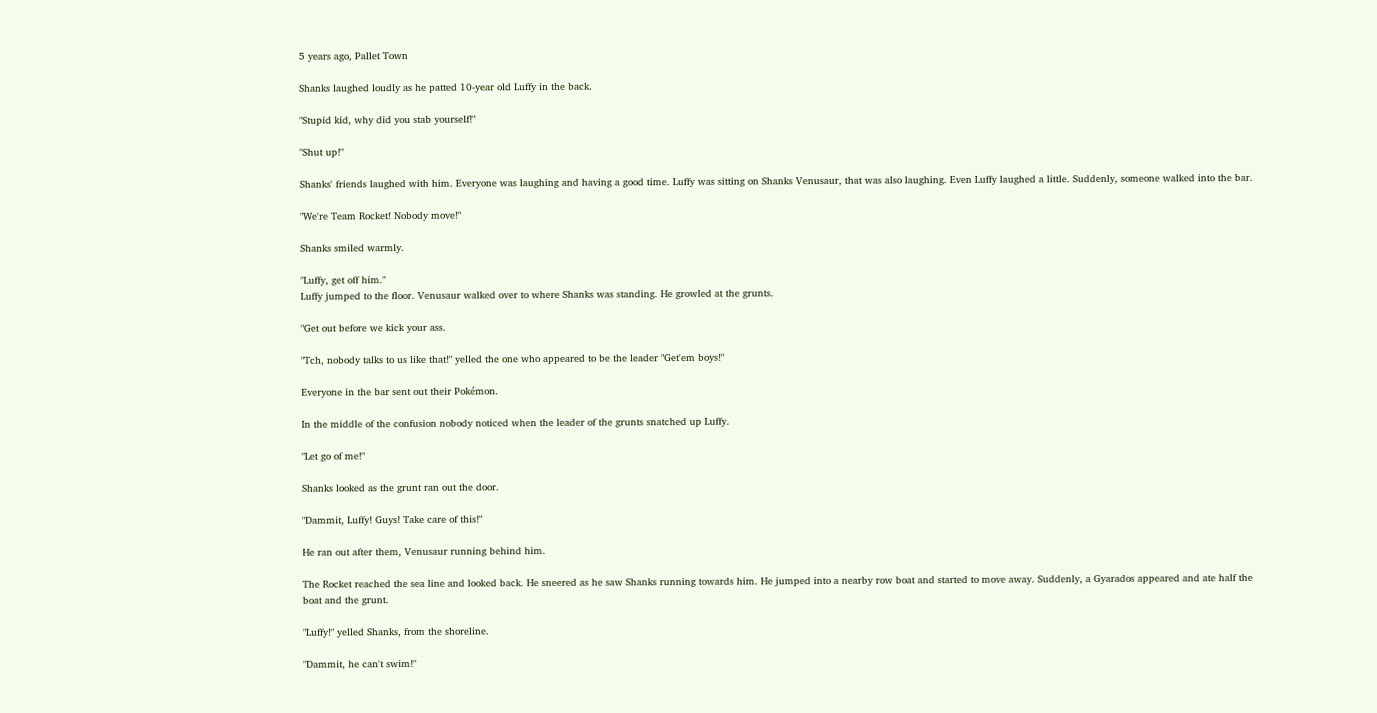5 years ago, Pallet Town

Shanks laughed loudly as he patted 10-year old Luffy in the back.

"Stupid kid, why did you stab yourself!"

"Shut up!"

Shanks' friends laughed with him. Everyone was laughing and having a good time. Luffy was sitting on Shanks Venusaur, that was also laughing. Even Luffy laughed a little. Suddenly, someone walked into the bar.

"We're Team Rocket! Nobody move!"

Shanks smiled warmly.

"Luffy, get off him."
Luffy jumped to the floor. Venusaur walked over to where Shanks was standing. He growled at the grunts.

"Get out before we kick your ass.

"Tch, nobody talks to us like that!" yelled the one who appeared to be the leader "Get'em boys!"

Everyone in the bar sent out their Pokémon.

In the middle of the confusion nobody noticed when the leader of the grunts snatched up Luffy.

"Let go of me!"

Shanks looked as the grunt ran out the door.

"Dammit, Luffy! Guys! Take care of this!"

He ran out after them, Venusaur running behind him.

The Rocket reached the sea line and looked back. He sneered as he saw Shanks running towards him. He jumped into a nearby row boat and started to move away. Suddenly, a Gyarados appeared and ate half the boat and the grunt.

"Luffy!" yelled Shanks, from the shoreline.

"Dammit, he can't swim!"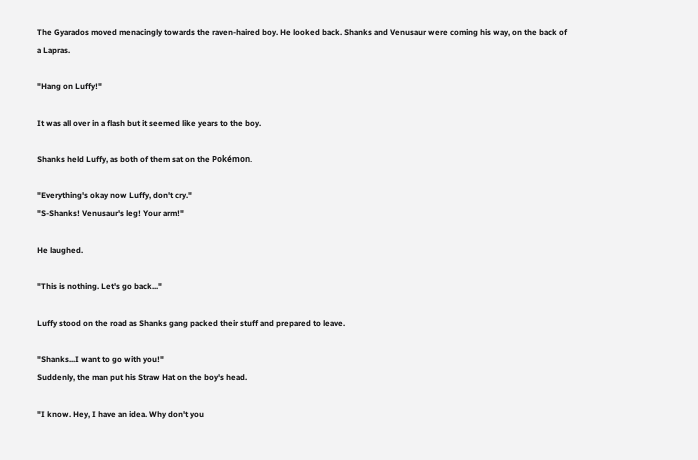The Gyarados moved menacingly towards the raven-haired boy. He looked back. Shanks and Venusaur were coming his way, on the back of a Lapras.

"Hang on Luffy!"

It was all over in a flash but it seemed like years to the boy.

Shanks held Luffy, as both of them sat on the Pokémon.

"Everything's okay now Luffy, don't cry."
"S-Shanks! Venusaur's leg! Your arm!"

He laughed.

"This is nothing. Let's go back..."

Luffy stood on the road as Shanks gang packed their stuff and prepared to leave.

"Shanks...I want to go with you!"
Suddenly, the man put his Straw Hat on the boy's head.

"I know. Hey, I have an idea. Why don't you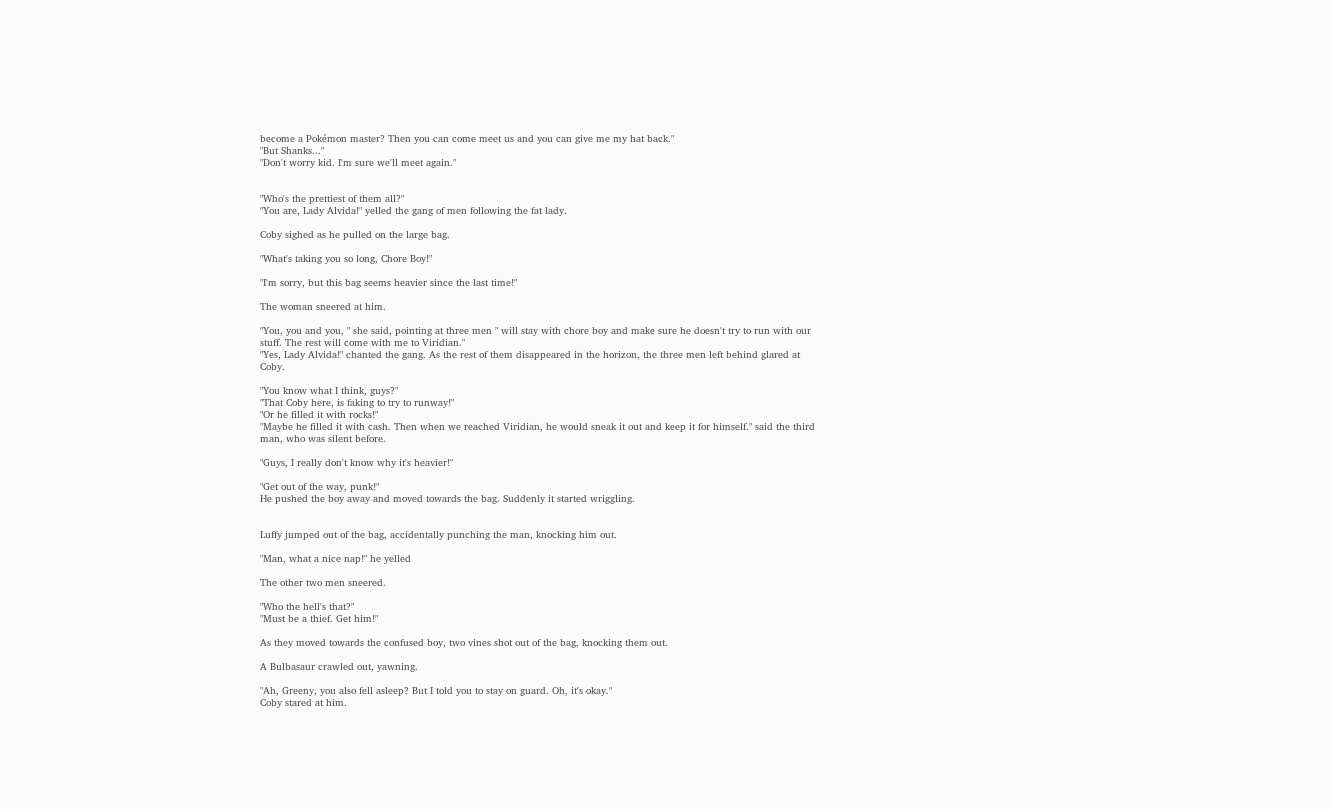become a Pokémon master? Then you can come meet us and you can give me my hat back."
"But Shanks..."
"Don't worry kid. I'm sure we'll meet again."


"Who's the prettiest of them all?"
"You are, Lady Alvida!" yelled the gang of men following the fat lady.

Coby sighed as he pulled on the large bag.

"What's taking you so long, Chore Boy!"

"I'm sorry, but this bag seems heavier since the last time!"

The woman sneered at him.

"You, you and you, " she said, pointing at three men " will stay with chore boy and make sure he doesn't try to run with our stuff. The rest will come with me to Viridian."
"Yes, Lady Alvida!" chanted the gang. As the rest of them disappeared in the horizon, the three men left behind glared at Coby.

"You know what I think, guys?"
"That Coby here, is faking to try to runway!"
"Or he filled it with rocks!"
"Maybe he filled it with cash. Then when we reached Viridian, he would sneak it out and keep it for himself." said the third man, who was silent before.

"Guys, I really don't know why it's heavier!"

"Get out of the way, punk!"
He pushed the boy away and moved towards the bag. Suddenly it started wriggling.


Luffy jumped out of the bag, accidentally punching the man, knocking him out.

"Man, what a nice nap!" he yelled

The other two men sneered.

"Who the hell's that?"
"Must be a thief. Get him!"

As they moved towards the confused boy, two vines shot out of the bag, knocking them out.

A Bulbasaur crawled out, yawning.

"Ah, Greeny, you also fell asleep? But I told you to stay on guard. Oh, it's okay."
Coby stared at him.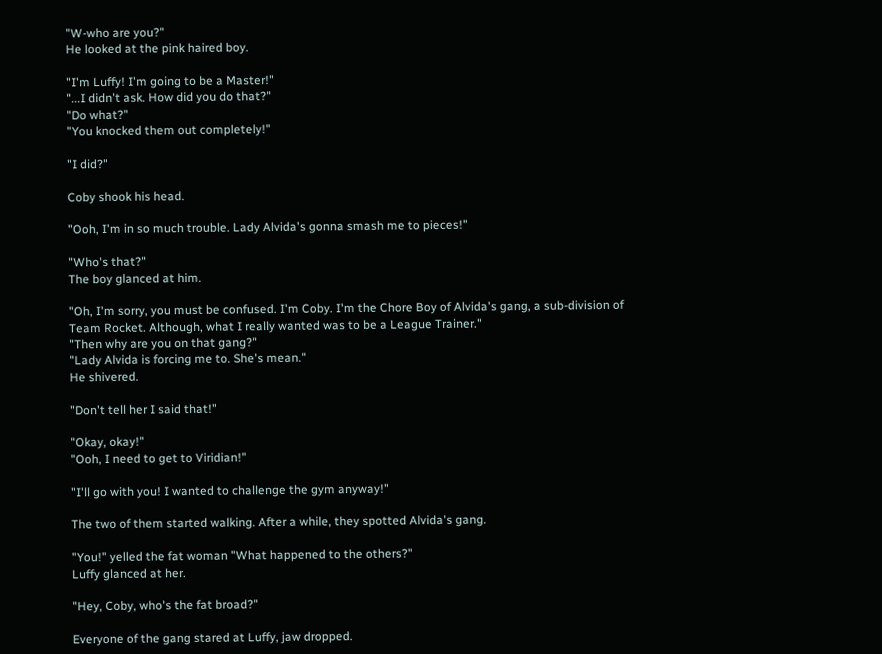"W-who are you?"
He looked at the pink haired boy.

"I'm Luffy! I'm going to be a Master!"
"...I didn't ask. How did you do that?"
"Do what?"
"You knocked them out completely!"

"I did?"

Coby shook his head.

"Ooh, I'm in so much trouble. Lady Alvida's gonna smash me to pieces!"

"Who's that?"
The boy glanced at him.

"Oh, I'm sorry, you must be confused. I'm Coby. I'm the Chore Boy of Alvida's gang, a sub-division of Team Rocket. Although, what I really wanted was to be a League Trainer."
"Then why are you on that gang?"
"Lady Alvida is forcing me to. She's mean."
He shivered.

"Don't tell her I said that!"

"Okay, okay!"
"Ooh, I need to get to Viridian!"

"I'll go with you! I wanted to challenge the gym anyway!"

The two of them started walking. After a while, they spotted Alvida's gang.

"You!" yelled the fat woman "What happened to the others?"
Luffy glanced at her.

"Hey, Coby, who's the fat broad?"

Everyone of the gang stared at Luffy, jaw dropped.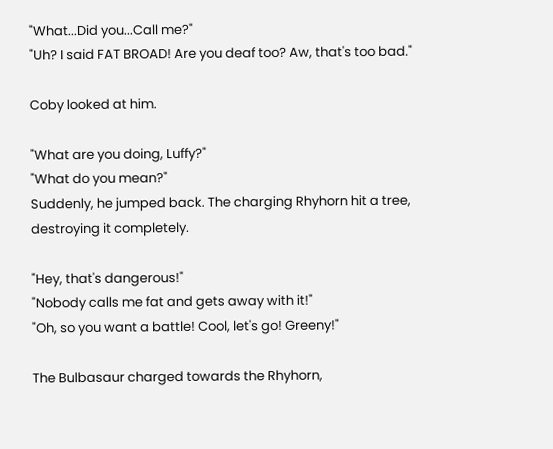"What...Did you...Call me?"
"Uh? I said FAT BROAD! Are you deaf too? Aw, that's too bad."

Coby looked at him.

"What are you doing, Luffy?"
"What do you mean?"
Suddenly, he jumped back. The charging Rhyhorn hit a tree, destroying it completely.

"Hey, that's dangerous!"
"Nobody calls me fat and gets away with it!"
"Oh, so you want a battle! Cool, let's go! Greeny!"

The Bulbasaur charged towards the Rhyhorn,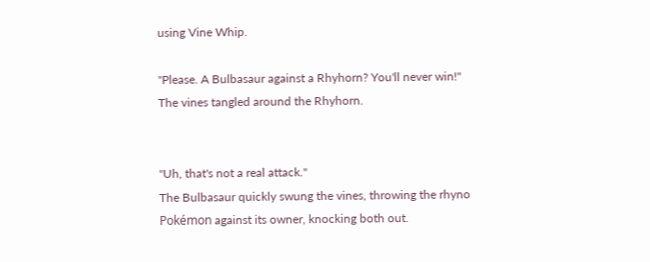using Vine Whip.

"Please. A Bulbasaur against a Rhyhorn? You'll never win!"
The vines tangled around the Rhyhorn.


"Uh, that's not a real attack."
The Bulbasaur quickly swung the vines, throwing the rhyno Pokémon against its owner, knocking both out.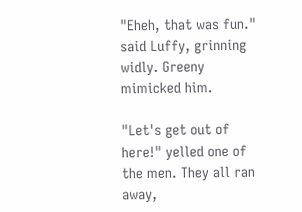"Eheh, that was fun." said Luffy, grinning widly. Greeny mimicked him.

"Let's get out of here!" yelled one of the men. They all ran away,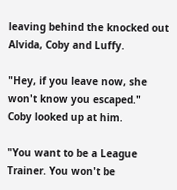leaving behind the knocked out Alvida, Coby and Luffy.

"Hey, if you leave now, she won't know you escaped."
Coby looked up at him.

"You want to be a League Trainer. You won't be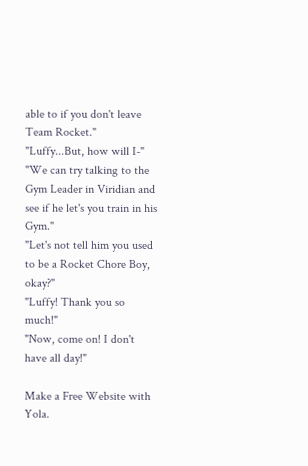able to if you don't leave Team Rocket."
"Luffy...But, how will I-"
"We can try talking to the Gym Leader in Viridian and see if he let's you train in his Gym."
"Let's not tell him you used to be a Rocket Chore Boy, okay?"
"Luffy! Thank you so much!"
"Now, come on! I don't have all day!"

Make a Free Website with Yola.